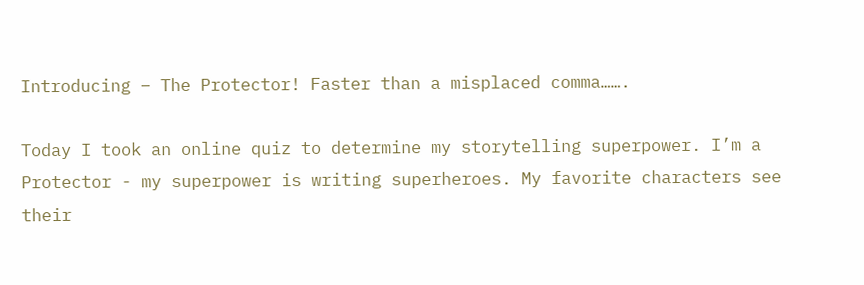Introducing – The Protector! Faster than a misplaced comma…….

Today I took an online quiz to determine my storytelling superpower. I’m a Protector - my superpower is writing superheroes. My favorite characters see their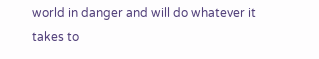world in danger and will do whatever it takes to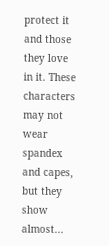protect it and those they love in it. These characters may not wear spandex and capes, but they show almost...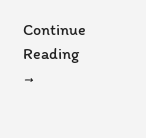Continue Reading →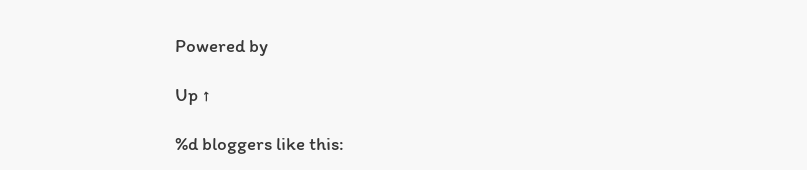Powered by

Up ↑

%d bloggers like this: